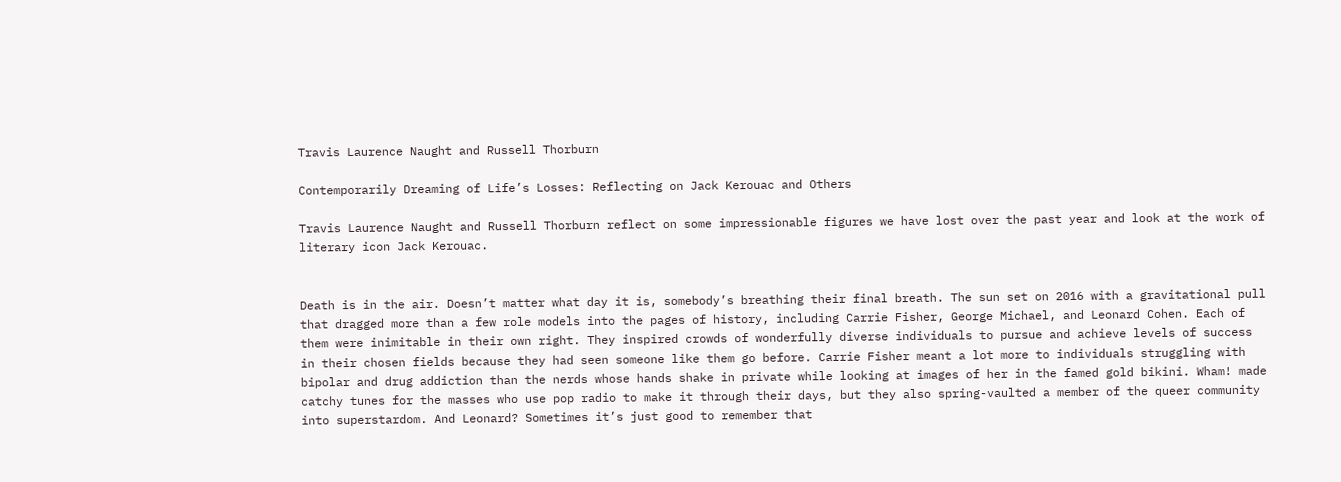Travis Laurence Naught and Russell Thorburn

Contemporarily Dreaming of Life’s Losses: Reflecting on Jack Kerouac and Others

Travis Laurence Naught and Russell Thorburn reflect on some impressionable figures we have lost over the past year and look at the work of literary icon Jack Kerouac.


Death is in the air. Doesn’t matter what day it is, somebody’s breathing their final breath. The sun set on 2016 with a gravitational pull that dragged more than a few role models into the pages of history, including Carrie Fisher, George Michael, and Leonard Cohen. Each of them were inimitable in their own right. They inspired crowds of wonderfully diverse individuals to pursue and achieve levels of success in their chosen fields because they had seen someone like them go before. Carrie Fisher meant a lot more to individuals struggling with bipolar and drug addiction than the nerds whose hands shake in private while looking at images of her in the famed gold bikini. Wham! made catchy tunes for the masses who use pop radio to make it through their days, but they also spring-vaulted a member of the queer community into superstardom. And Leonard? Sometimes it’s just good to remember that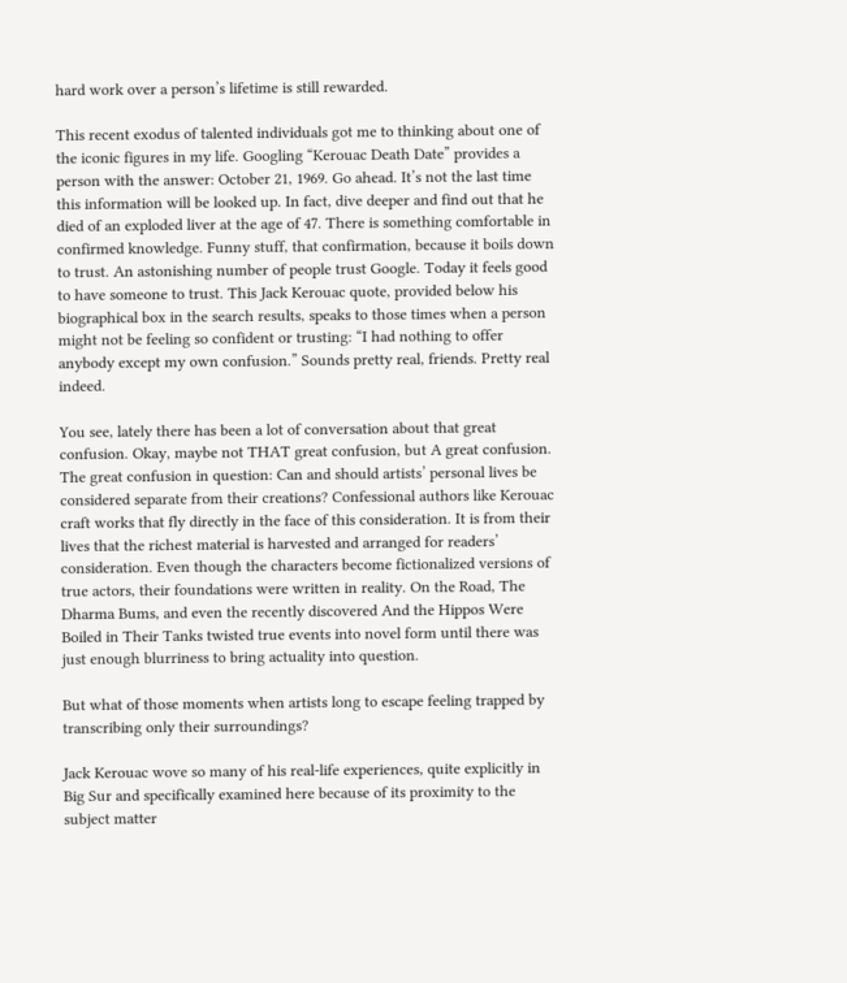hard work over a person’s lifetime is still rewarded.

This recent exodus of talented individuals got me to thinking about one of the iconic figures in my life. Googling “Kerouac Death Date” provides a person with the answer: October 21, 1969. Go ahead. It’s not the last time this information will be looked up. In fact, dive deeper and find out that he died of an exploded liver at the age of 47. There is something comfortable in confirmed knowledge. Funny stuff, that confirmation, because it boils down to trust. An astonishing number of people trust Google. Today it feels good to have someone to trust. This Jack Kerouac quote, provided below his biographical box in the search results, speaks to those times when a person might not be feeling so confident or trusting: “I had nothing to offer anybody except my own confusion.” Sounds pretty real, friends. Pretty real indeed.

You see, lately there has been a lot of conversation about that great confusion. Okay, maybe not THAT great confusion, but A great confusion. The great confusion in question: Can and should artists’ personal lives be considered separate from their creations? Confessional authors like Kerouac craft works that fly directly in the face of this consideration. It is from their lives that the richest material is harvested and arranged for readers’ consideration. Even though the characters become fictionalized versions of true actors, their foundations were written in reality. On the Road, The Dharma Bums, and even the recently discovered And the Hippos Were Boiled in Their Tanks twisted true events into novel form until there was just enough blurriness to bring actuality into question.

But what of those moments when artists long to escape feeling trapped by transcribing only their surroundings?

Jack Kerouac wove so many of his real-life experiences, quite explicitly in Big Sur and specifically examined here because of its proximity to the subject matter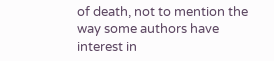of death, not to mention the way some authors have interest in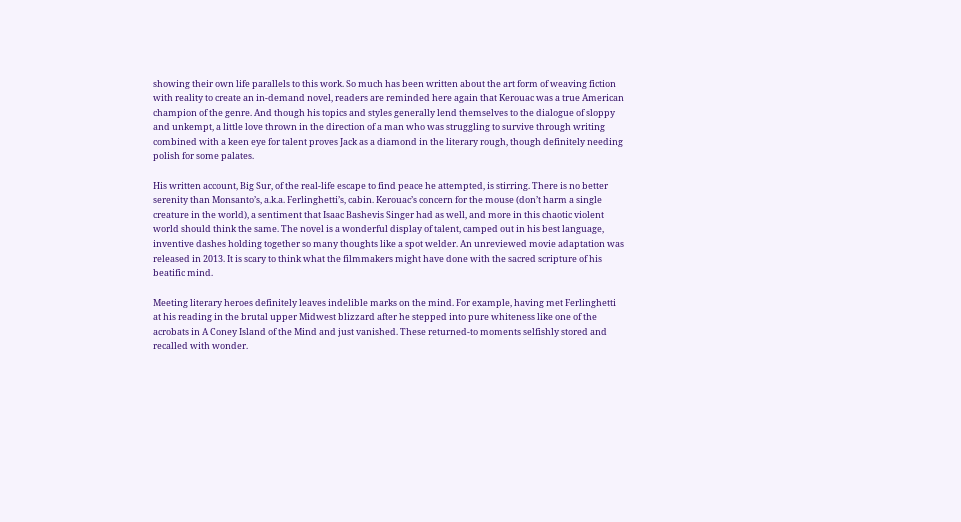showing their own life parallels to this work. So much has been written about the art form of weaving fiction with reality to create an in-demand novel, readers are reminded here again that Kerouac was a true American champion of the genre. And though his topics and styles generally lend themselves to the dialogue of sloppy and unkempt, a little love thrown in the direction of a man who was struggling to survive through writing combined with a keen eye for talent proves Jack as a diamond in the literary rough, though definitely needing polish for some palates.

His written account, Big Sur, of the real-life escape to find peace he attempted, is stirring. There is no better serenity than Monsanto’s, a.k.a. Ferlinghetti’s, cabin. Kerouac’s concern for the mouse (don’t harm a single creature in the world), a sentiment that Isaac Bashevis Singer had as well, and more in this chaotic violent world should think the same. The novel is a wonderful display of talent, camped out in his best language, inventive dashes holding together so many thoughts like a spot welder. An unreviewed movie adaptation was released in 2013. It is scary to think what the filmmakers might have done with the sacred scripture of his beatific mind.

Meeting literary heroes definitely leaves indelible marks on the mind. For example, having met Ferlinghetti at his reading in the brutal upper Midwest blizzard after he stepped into pure whiteness like one of the acrobats in A Coney Island of the Mind and just vanished. These returned-to moments selfishly stored and recalled with wonder.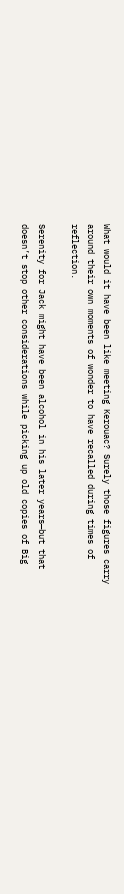What would it have been like meeting Kerouac? Surely those figures carry around their own moments of wonder to have recalled during times of reflection.

Serenity for Jack might have been alcohol in his later years—but that doesn’t stop other considerations while picking up old copies of Big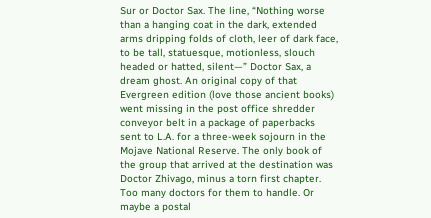Sur or Doctor Sax. The line, “Nothing worse than a hanging coat in the dark, extended arms dripping folds of cloth, leer of dark face, to be tall, statuesque, motionless, slouch headed or hatted, silent—” Doctor Sax, a dream ghost. An original copy of that Evergreen edition (love those ancient books) went missing in the post office shredder conveyor belt in a package of paperbacks sent to L.A. for a three-week sojourn in the Mojave National Reserve. The only book of the group that arrived at the destination was Doctor Zhivago, minus a torn first chapter. Too many doctors for them to handle. Or maybe a postal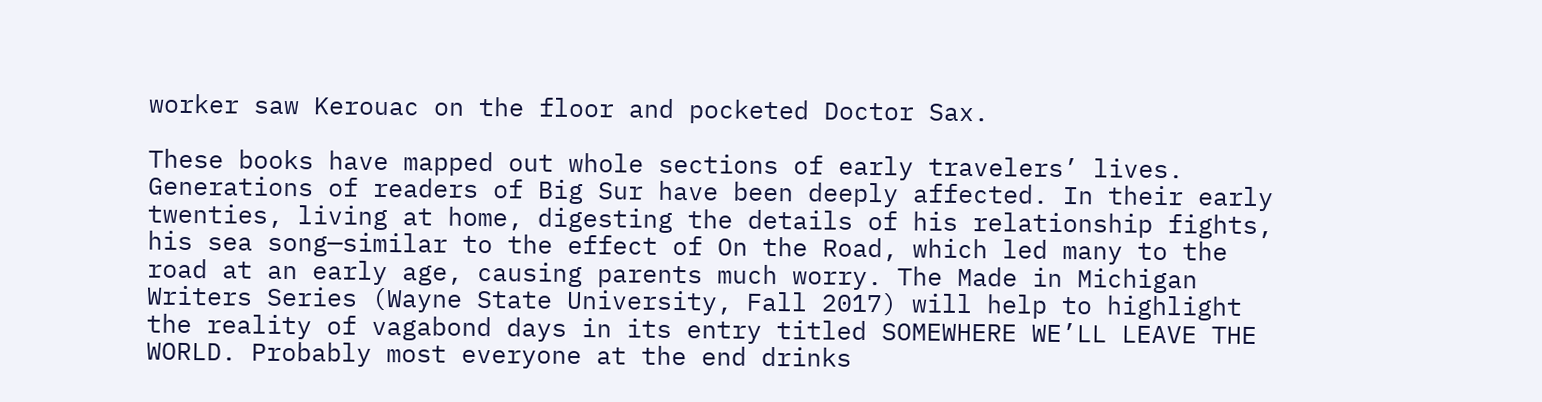worker saw Kerouac on the floor and pocketed Doctor Sax.

These books have mapped out whole sections of early travelers’ lives. Generations of readers of Big Sur have been deeply affected. In their early twenties, living at home, digesting the details of his relationship fights, his sea song—similar to the effect of On the Road, which led many to the road at an early age, causing parents much worry. The Made in Michigan Writers Series (Wayne State University, Fall 2017) will help to highlight the reality of vagabond days in its entry titled SOMEWHERE WE’LL LEAVE THE WORLD. Probably most everyone at the end drinks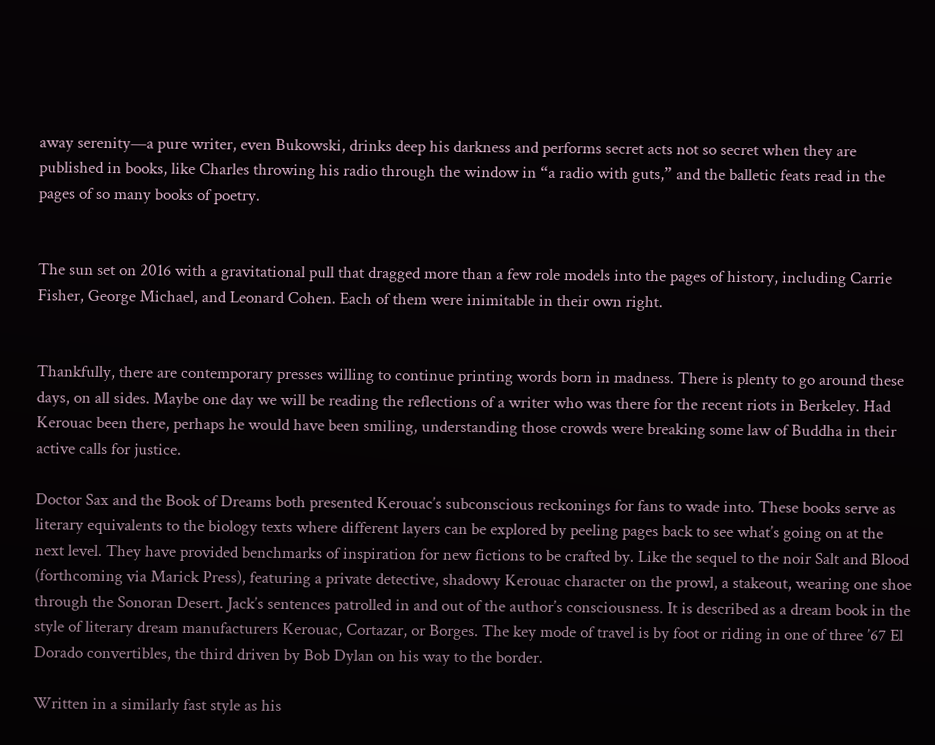away serenity—a pure writer, even Bukowski, drinks deep his darkness and performs secret acts not so secret when they are published in books, like Charles throwing his radio through the window in “a radio with guts,” and the balletic feats read in the pages of so many books of poetry.


The sun set on 2016 with a gravitational pull that dragged more than a few role models into the pages of history, including Carrie Fisher, George Michael, and Leonard Cohen. Each of them were inimitable in their own right.


Thankfully, there are contemporary presses willing to continue printing words born in madness. There is plenty to go around these days, on all sides. Maybe one day we will be reading the reflections of a writer who was there for the recent riots in Berkeley. Had Kerouac been there, perhaps he would have been smiling, understanding those crowds were breaking some law of Buddha in their active calls for justice.

Doctor Sax and the Book of Dreams both presented Kerouac’s subconscious reckonings for fans to wade into. These books serve as literary equivalents to the biology texts where different layers can be explored by peeling pages back to see what’s going on at the next level. They have provided benchmarks of inspiration for new fictions to be crafted by. Like the sequel to the noir Salt and Blood (forthcoming via Marick Press), featuring a private detective, shadowy Kerouac character on the prowl, a stakeout, wearing one shoe through the Sonoran Desert. Jack’s sentences patrolled in and out of the author’s consciousness. It is described as a dream book in the style of literary dream manufacturers Kerouac, Cortazar, or Borges. The key mode of travel is by foot or riding in one of three ’67 El Dorado convertibles, the third driven by Bob Dylan on his way to the border.

Written in a similarly fast style as his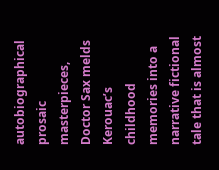autobiographical prosaic masterpieces, Doctor Sax melds Kerouac’s childhood memories into a narrative fictional tale that is almost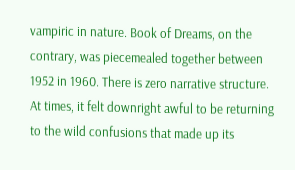vampiric in nature. Book of Dreams, on the contrary, was piecemealed together between 1952 in 1960. There is zero narrative structure. At times, it felt downright awful to be returning to the wild confusions that made up its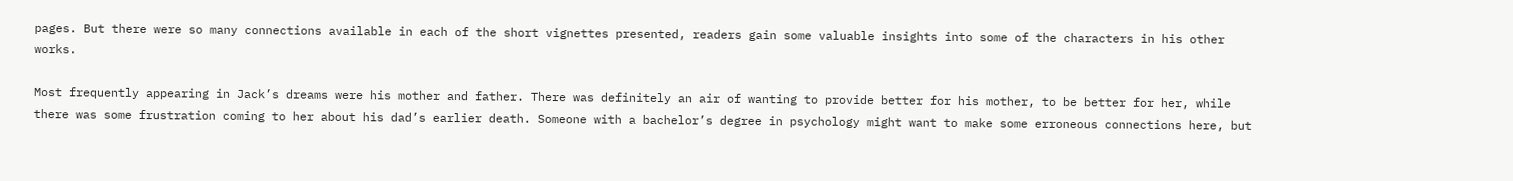pages. But there were so many connections available in each of the short vignettes presented, readers gain some valuable insights into some of the characters in his other works.

Most frequently appearing in Jack’s dreams were his mother and father. There was definitely an air of wanting to provide better for his mother, to be better for her, while there was some frustration coming to her about his dad’s earlier death. Someone with a bachelor’s degree in psychology might want to make some erroneous connections here, but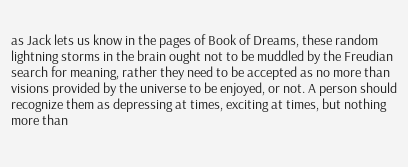as Jack lets us know in the pages of Book of Dreams, these random lightning storms in the brain ought not to be muddled by the Freudian search for meaning, rather they need to be accepted as no more than visions provided by the universe to be enjoyed, or not. A person should recognize them as depressing at times, exciting at times, but nothing more than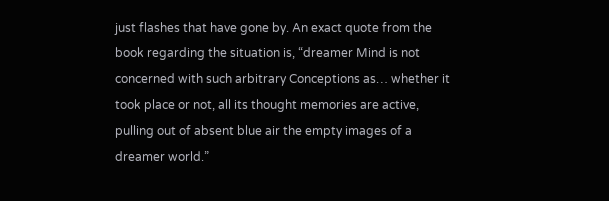just flashes that have gone by. An exact quote from the book regarding the situation is, “dreamer Mind is not concerned with such arbitrary Conceptions as… whether it took place or not, all its thought memories are active, pulling out of absent blue air the empty images of a dreamer world.”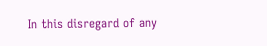In this disregard of any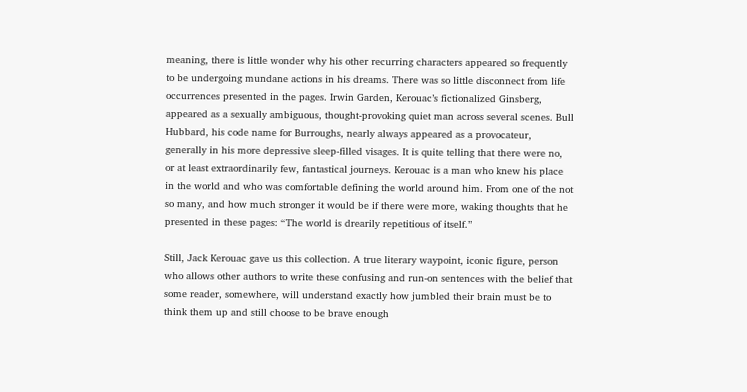meaning, there is little wonder why his other recurring characters appeared so frequently to be undergoing mundane actions in his dreams. There was so little disconnect from life occurrences presented in the pages. Irwin Garden, Kerouac’s fictionalized Ginsberg, appeared as a sexually ambiguous, thought-provoking quiet man across several scenes. Bull Hubbard, his code name for Burroughs, nearly always appeared as a provocateur, generally in his more depressive sleep-filled visages. It is quite telling that there were no, or at least extraordinarily few, fantastical journeys. Kerouac is a man who knew his place in the world and who was comfortable defining the world around him. From one of the not so many, and how much stronger it would be if there were more, waking thoughts that he presented in these pages: “The world is drearily repetitious of itself.”

Still, Jack Kerouac gave us this collection. A true literary waypoint, iconic figure, person who allows other authors to write these confusing and run-on sentences with the belief that some reader, somewhere, will understand exactly how jumbled their brain must be to think them up and still choose to be brave enough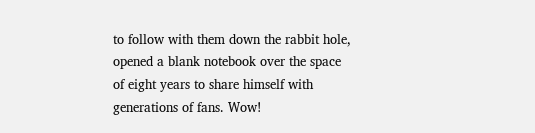to follow with them down the rabbit hole, opened a blank notebook over the space of eight years to share himself with generations of fans. Wow!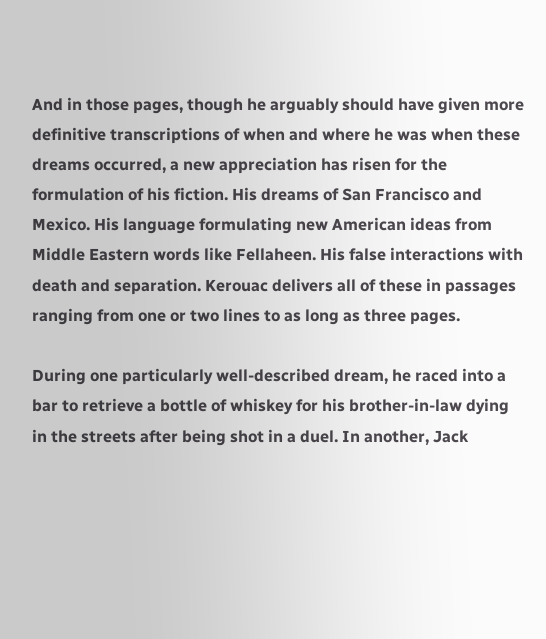And in those pages, though he arguably should have given more definitive transcriptions of when and where he was when these dreams occurred, a new appreciation has risen for the formulation of his fiction. His dreams of San Francisco and Mexico. His language formulating new American ideas from Middle Eastern words like Fellaheen. His false interactions with death and separation. Kerouac delivers all of these in passages ranging from one or two lines to as long as three pages.

During one particularly well-described dream, he raced into a bar to retrieve a bottle of whiskey for his brother-in-law dying in the streets after being shot in a duel. In another, Jack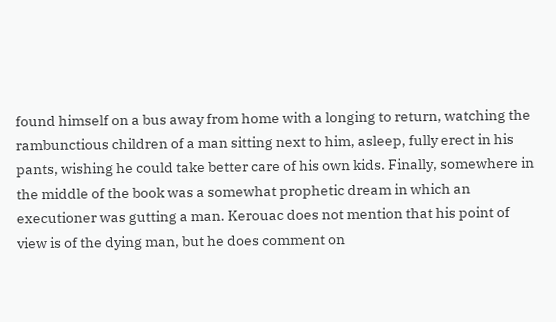found himself on a bus away from home with a longing to return, watching the rambunctious children of a man sitting next to him, asleep, fully erect in his pants, wishing he could take better care of his own kids. Finally, somewhere in the middle of the book was a somewhat prophetic dream in which an executioner was gutting a man. Kerouac does not mention that his point of view is of the dying man, but he does comment on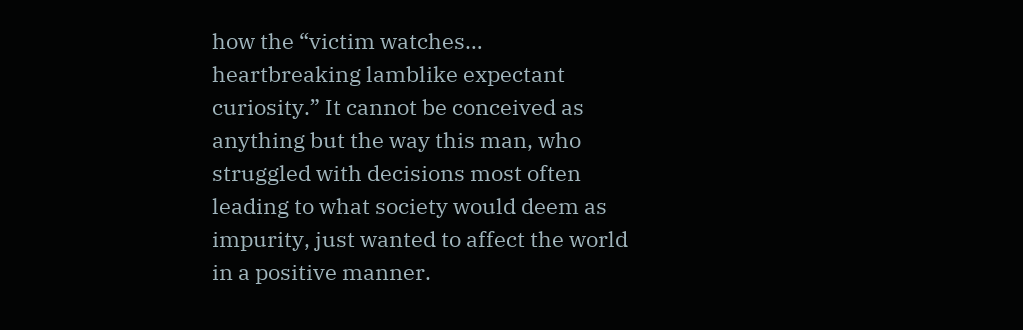how the “victim watches… heartbreaking lamblike expectant curiosity.” It cannot be conceived as anything but the way this man, who struggled with decisions most often leading to what society would deem as impurity, just wanted to affect the world in a positive manner.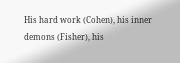His hard work (Cohen), his inner demons (Fisher), his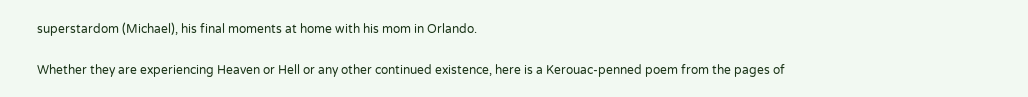superstardom (Michael), his final moments at home with his mom in Orlando.

Whether they are experiencing Heaven or Hell or any other continued existence, here is a Kerouac-penned poem from the pages of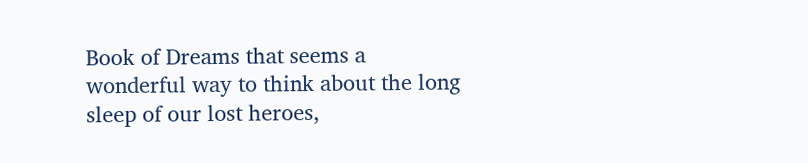Book of Dreams that seems a wonderful way to think about the long sleep of our lost heroes,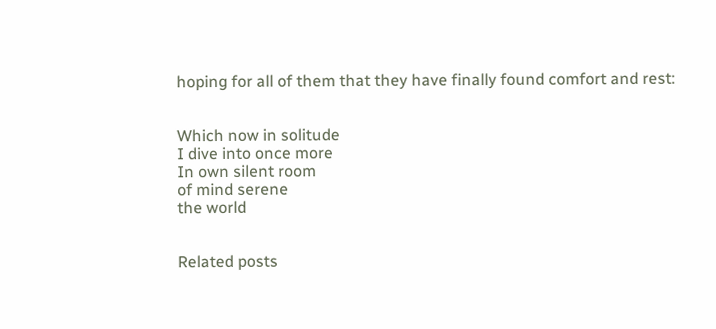hoping for all of them that they have finally found comfort and rest:


Which now in solitude
I dive into once more
In own silent room
of mind serene
the world


Related posts